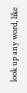look up any word, like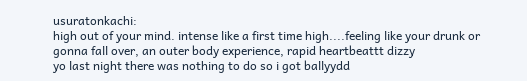usuratonkachi:
high out of your mind. intense like a first time high....feeling like your drunk or gonna fall over, an outer body experience, rapid heartbeattt dizzy
yo last night there was nothing to do so i got ballyydd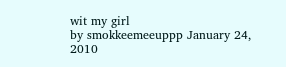wit my girl
by smokkeemeeuppp January 24, 2010